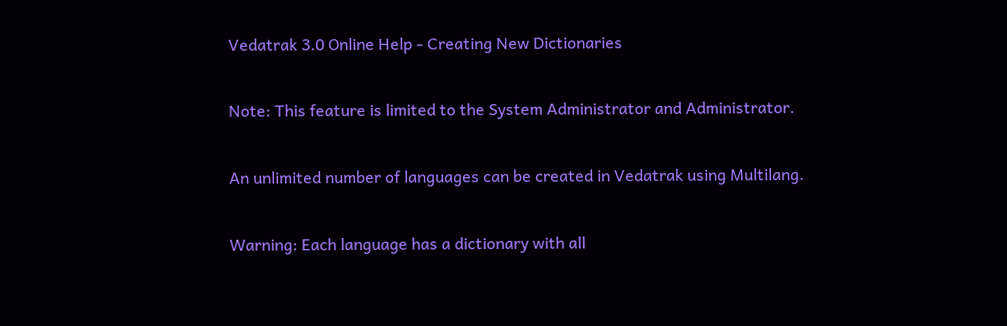Vedatrak 3.0 Online Help - Creating New Dictionaries

Note: This feature is limited to the System Administrator and Administrator.

An unlimited number of languages can be created in Vedatrak using Multilang.

Warning: Each language has a dictionary with all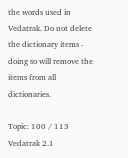the words used in Vedatrak. Do not delete the dictionary items - doing so will remove the items from all dictionaries.

Topic: 100 / 113 Vedatrak 2.1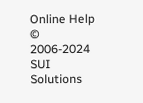Online Help © 2006-2024 SUI Solutions